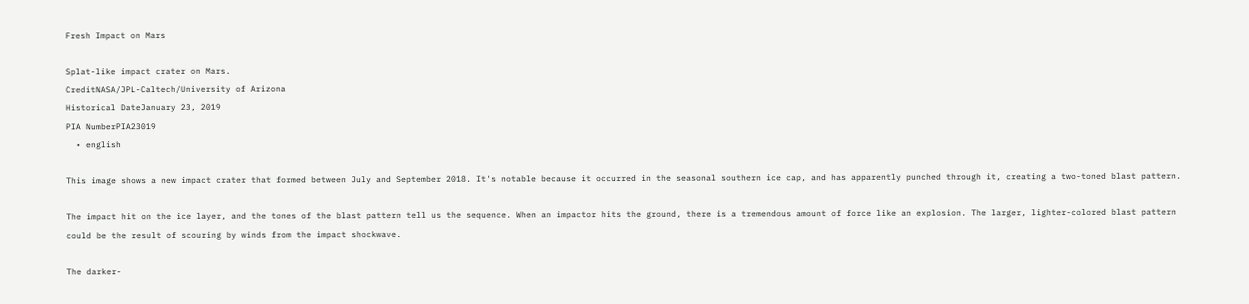Fresh Impact on Mars

Splat-like impact crater on Mars.
CreditNASA/JPL-Caltech/University of Arizona
Historical DateJanuary 23, 2019
PIA NumberPIA23019
  • english

This image shows a new impact crater that formed between July and September 2018. It's notable because it occurred in the seasonal southern ice cap, and has apparently punched through it, creating a two-toned blast pattern.

The impact hit on the ice layer, and the tones of the blast pattern tell us the sequence. When an impactor hits the ground, there is a tremendous amount of force like an explosion. The larger, lighter-colored blast pattern could be the result of scouring by winds from the impact shockwave.

The darker-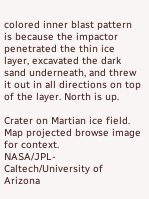colored inner blast pattern is because the impactor penetrated the thin ice layer, excavated the dark sand underneath, and threw it out in all directions on top of the layer. North is up.

Crater on Martian ice field.
Map projected browse image for context.
NASA/JPL-Caltech/University of Arizona